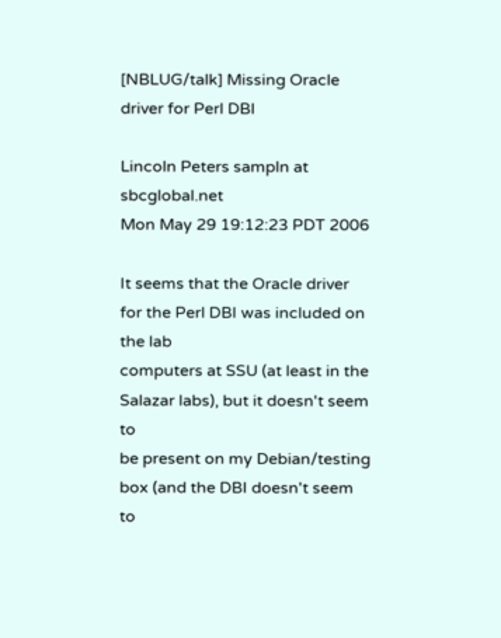[NBLUG/talk] Missing Oracle driver for Perl DBI

Lincoln Peters sampln at sbcglobal.net
Mon May 29 19:12:23 PDT 2006

It seems that the Oracle driver for the Perl DBI was included on the lab
computers at SSU (at least in the Salazar labs), but it doesn't seem to
be present on my Debian/testing box (and the DBI doesn't seem to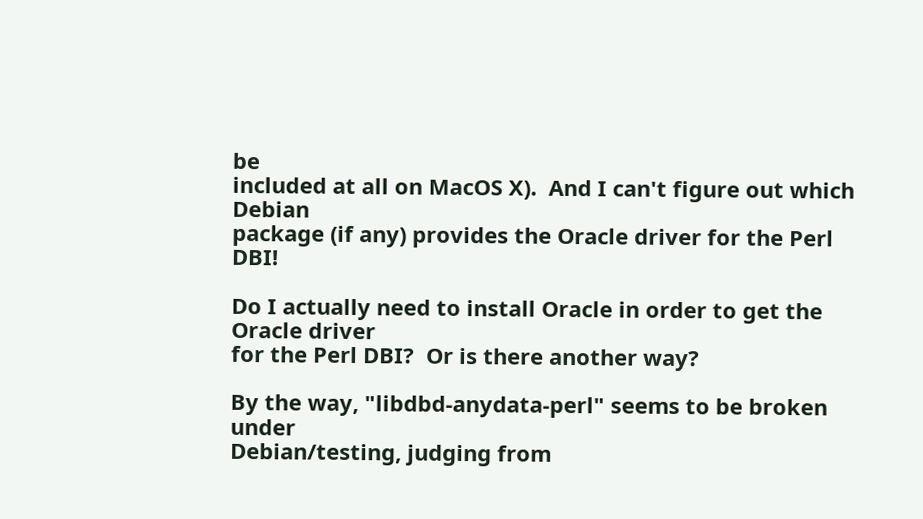be
included at all on MacOS X).  And I can't figure out which Debian
package (if any) provides the Oracle driver for the Perl DBI!

Do I actually need to install Oracle in order to get the Oracle driver
for the Perl DBI?  Or is there another way?

By the way, "libdbd-anydata-perl" seems to be broken under
Debian/testing, judging from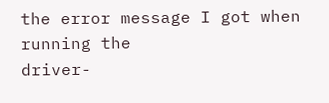the error message I got when running the
driver-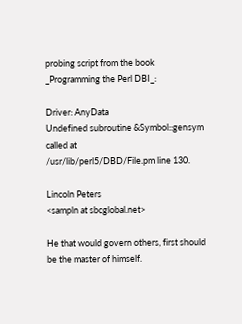probing script from the book _Programming the Perl DBI_:

Driver: AnyData
Undefined subroutine &Symbol::gensym called at
/usr/lib/perl5/DBD/File.pm line 130.

Lincoln Peters
<sampln at sbcglobal.net>

He that would govern others, first should be the master of himself.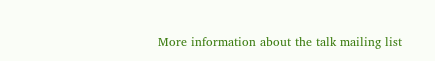More information about the talk mailing list